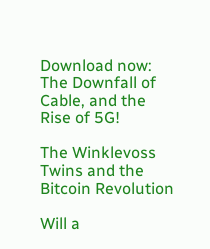Download now: The Downfall of Cable, and the Rise of 5G!

The Winklevoss Twins and the Bitcoin Revolution

Will a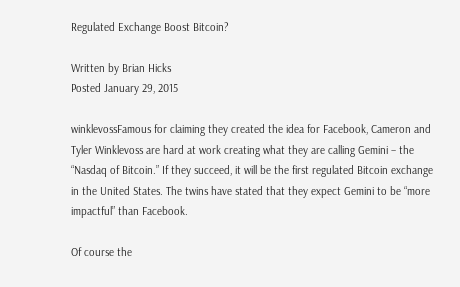Regulated Exchange Boost Bitcoin?

Written by Brian Hicks
Posted January 29, 2015

winklevossFamous for claiming they created the idea for Facebook, Cameron and Tyler Winklevoss are hard at work creating what they are calling Gemini – the “Nasdaq of Bitcoin.” If they succeed, it will be the first regulated Bitcoin exchange in the United States. The twins have stated that they expect Gemini to be “more impactful” than Facebook.

Of course the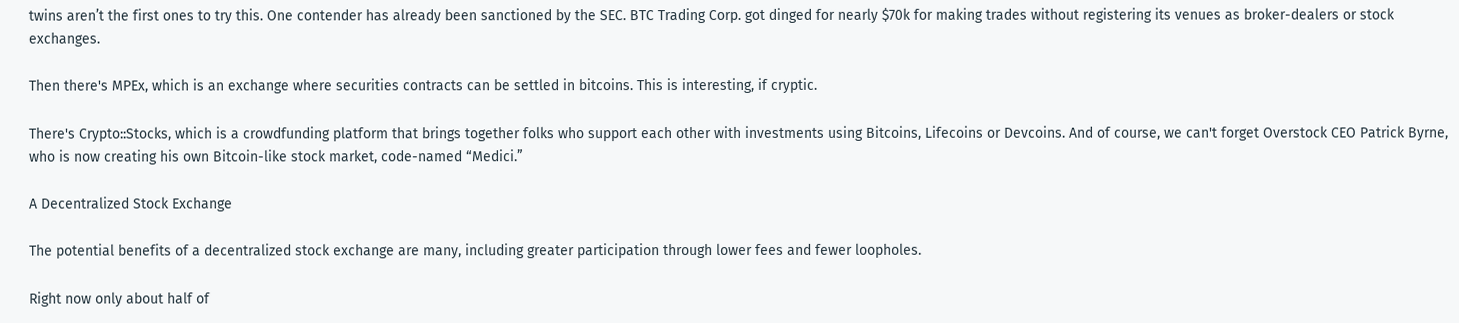twins aren’t the first ones to try this. One contender has already been sanctioned by the SEC. BTC Trading Corp. got dinged for nearly $70k for making trades without registering its venues as broker-dealers or stock exchanges.

Then there's MPEx, which is an exchange where securities contracts can be settled in bitcoins. This is interesting, if cryptic.

There's Crypto::Stocks, which is a crowdfunding platform that brings together folks who support each other with investments using Bitcoins, Lifecoins or Devcoins. And of course, we can't forget Overstock CEO Patrick Byrne, who is now creating his own Bitcoin-like stock market, code-named “Medici.”

A Decentralized Stock Exchange

The potential benefits of a decentralized stock exchange are many, including greater participation through lower fees and fewer loopholes.

Right now only about half of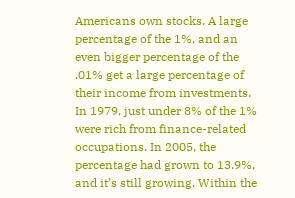Americans own stocks. A large percentage of the 1%, and an even bigger percentage of the .01% get a large percentage of their income from investments. In 1979, just under 8% of the 1% were rich from finance-related occupations. In 2005, the percentage had grown to 13.9%, and it’s still growing. Within the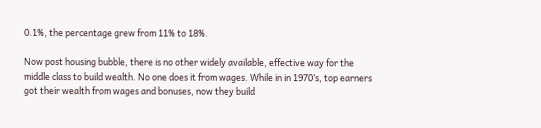0.1%, the percentage grew from 11% to 18%.

Now post housing bubble, there is no other widely available, effective way for the middle class to build wealth. No one does it from wages. While in in 1970’s, top earners got their wealth from wages and bonuses, now they build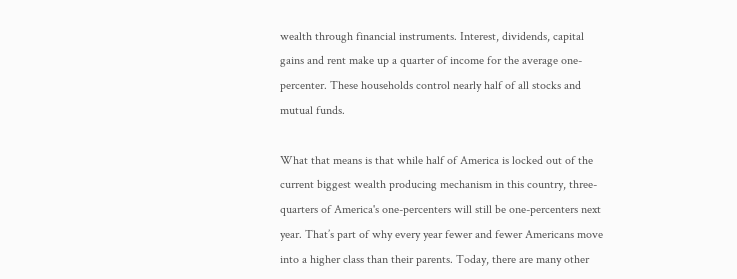wealth through financial instruments. Interest, dividends, capital gains and rent make up a quarter of income for the average one-percenter. These households control nearly half of all stocks and mutual funds.

What that means is that while half of America is locked out of the current biggest wealth producing mechanism in this country, three-quarters of America's one-percenters will still be one-percenters next year. That’s part of why every year fewer and fewer Americans move into a higher class than their parents. Today, there are many other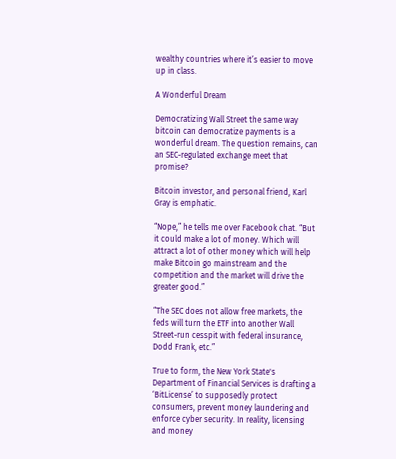wealthy countries where it’s easier to move up in class.

A Wonderful Dream

Democratizing Wall Street the same way bitcoin can democratize payments is a wonderful dream. The question remains, can an SEC-regulated exchange meet that promise?

Bitcoin investor, and personal friend, Karl Gray is emphatic.

“Nope,” he tells me over Facebook chat. “But it could make a lot of money. Which will attract a lot of other money which will help make Bitcoin go mainstream and the competition and the market will drive the greater good.”

“The SEC does not allow free markets, the feds will turn the ETF into another Wall Street-run cesspit with federal insurance, Dodd Frank, etc.”

True to form, the New York State's Department of Financial Services is drafting a ‘BitLicense’ to supposedly protect consumers, prevent money laundering and enforce cyber security. In reality, licensing and money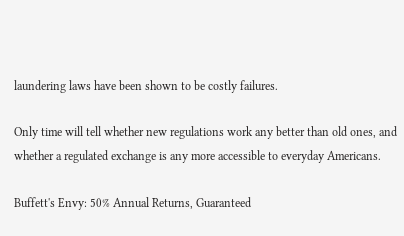laundering laws have been shown to be costly failures.

Only time will tell whether new regulations work any better than old ones, and whether a regulated exchange is any more accessible to everyday Americans.

Buffett's Envy: 50% Annual Returns, Guaranteed